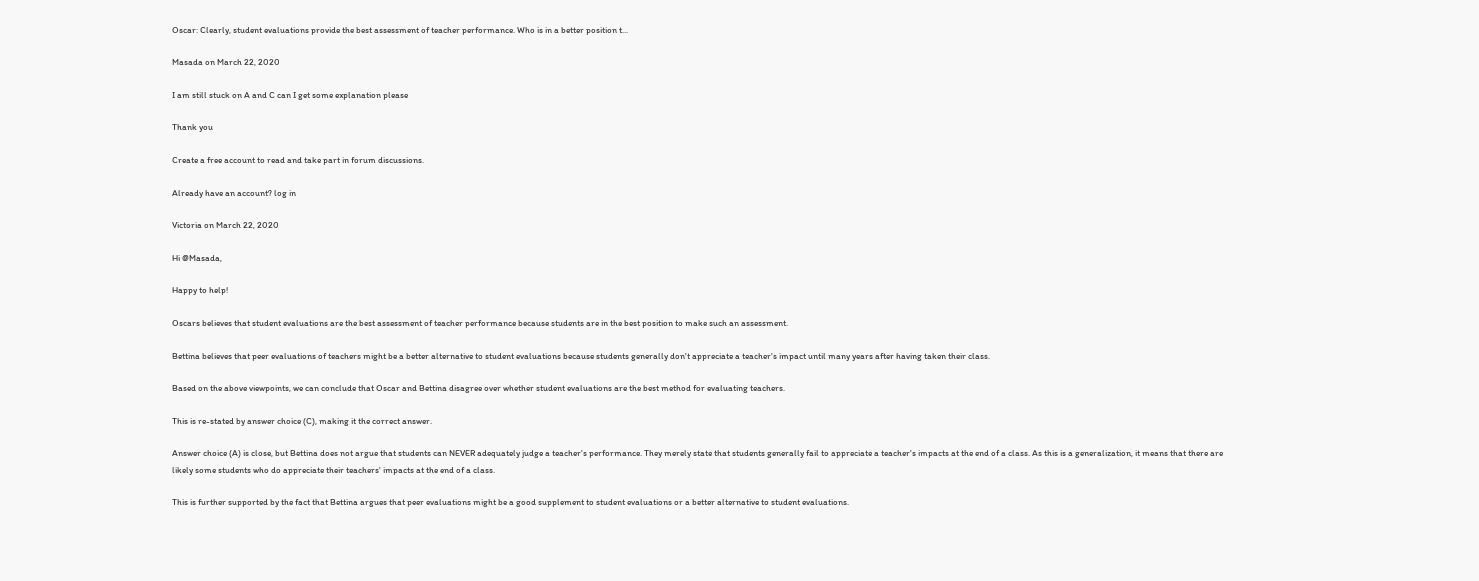Oscar: Clearly, student evaluations provide the best assessment of teacher performance. Who is in a better position t...

Masada on March 22, 2020

I am still stuck on A and C can I get some explanation please

Thank you

Create a free account to read and take part in forum discussions.

Already have an account? log in

Victoria on March 22, 2020

Hi @Masada,

Happy to help!

Oscars believes that student evaluations are the best assessment of teacher performance because students are in the best position to make such an assessment.

Bettina believes that peer evaluations of teachers might be a better alternative to student evaluations because students generally don't appreciate a teacher's impact until many years after having taken their class.

Based on the above viewpoints, we can conclude that Oscar and Bettina disagree over whether student evaluations are the best method for evaluating teachers.

This is re-stated by answer choice (C), making it the correct answer.

Answer choice (A) is close, but Bettina does not argue that students can NEVER adequately judge a teacher's performance. They merely state that students generally fail to appreciate a teacher's impacts at the end of a class. As this is a generalization, it means that there are likely some students who do appreciate their teachers' impacts at the end of a class.

This is further supported by the fact that Bettina argues that peer evaluations might be a good supplement to student evaluations or a better alternative to student evaluations.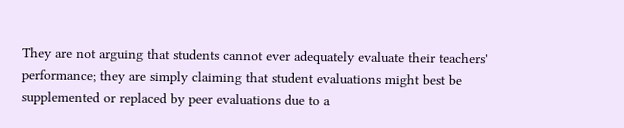They are not arguing that students cannot ever adequately evaluate their teachers' performance; they are simply claiming that student evaluations might best be supplemented or replaced by peer evaluations due to a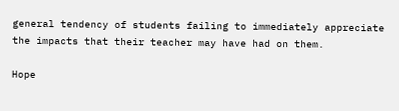general tendency of students failing to immediately appreciate the impacts that their teacher may have had on them.

Hope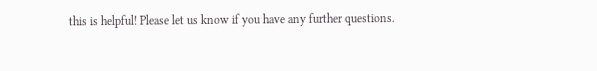this is helpful! Please let us know if you have any further questions.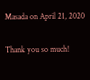Masada on April 21, 2020

Thank you so much!